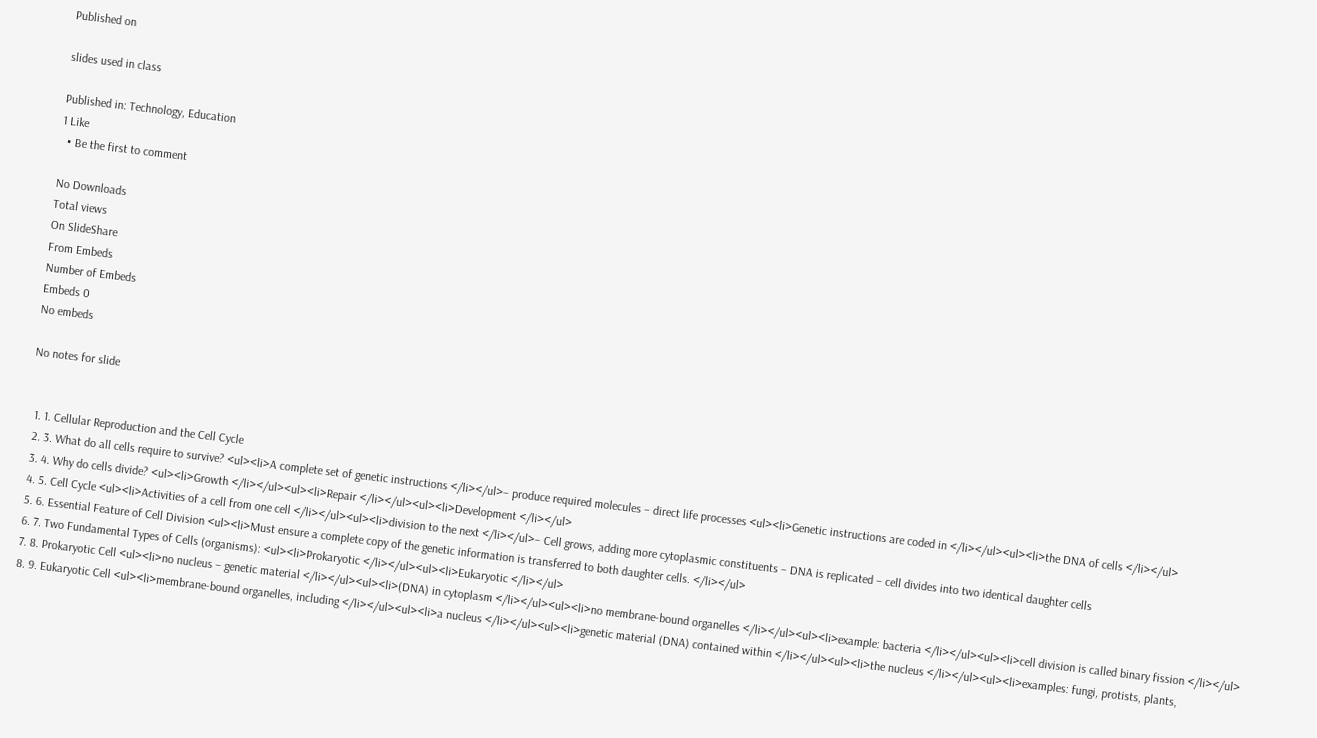Published on

slides used in class

Published in: Technology, Education
1 Like
  • Be the first to comment

No Downloads
Total views
On SlideShare
From Embeds
Number of Embeds
Embeds 0
No embeds

No notes for slide


  1. 1. Cellular Reproduction and the Cell Cycle
  2. 3. What do all cells require to survive? <ul><li>A complete set of genetic instructions </li></ul>– produce required molecules – direct life processes <ul><li>Genetic instructions are coded in </li></ul><ul><li>the DNA of cells </li></ul>
  3. 4. Why do cells divide? <ul><li>Growth </li></ul><ul><li>Repair </li></ul><ul><li>Development </li></ul>
  4. 5. Cell Cycle <ul><li>Activities of a cell from one cell </li></ul><ul><li>division to the next </li></ul>– Cell grows, adding more cytoplasmic constituents – DNA is replicated – cell divides into two identical daughter cells
  5. 6. Essential Feature of Cell Division <ul><li>Must ensure a complete copy of the genetic information is transferred to both daughter cells. </li></ul>
  6. 7. Two Fundamental Types of Cells (organisms): <ul><li>Prokaryotic </li></ul><ul><li>Eukaryotic </li></ul>
  7. 8. Prokaryotic Cell <ul><li>no nucleus – genetic material </li></ul><ul><li>(DNA) in cytoplasm </li></ul><ul><li>no membrane-bound organelles </li></ul><ul><li>example: bacteria </li></ul><ul><li>cell division is called binary fission </li></ul>
  8. 9. Eukaryotic Cell <ul><li>membrane-bound organelles, including </li></ul><ul><li>a nucleus </li></ul><ul><li>genetic material (DNA) contained within </li></ul><ul><li>the nucleus </li></ul><ul><li>examples: fungi, protists, plants,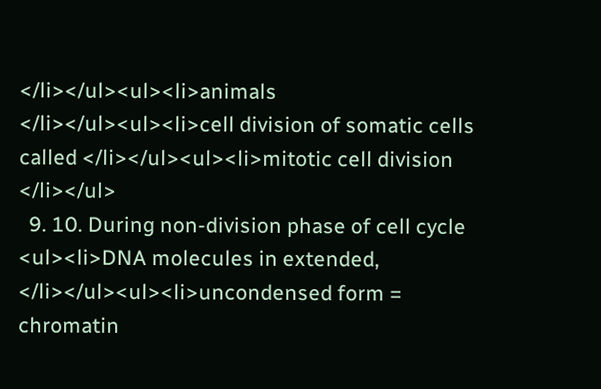</li></ul><ul><li>animals </li></ul><ul><li>cell division of somatic cells called </li></ul><ul><li>mitotic cell division </li></ul>
  9. 10. During non-division phase of cell cycle <ul><li>DNA molecules in extended, </li></ul><ul><li>uncondensed form = chromatin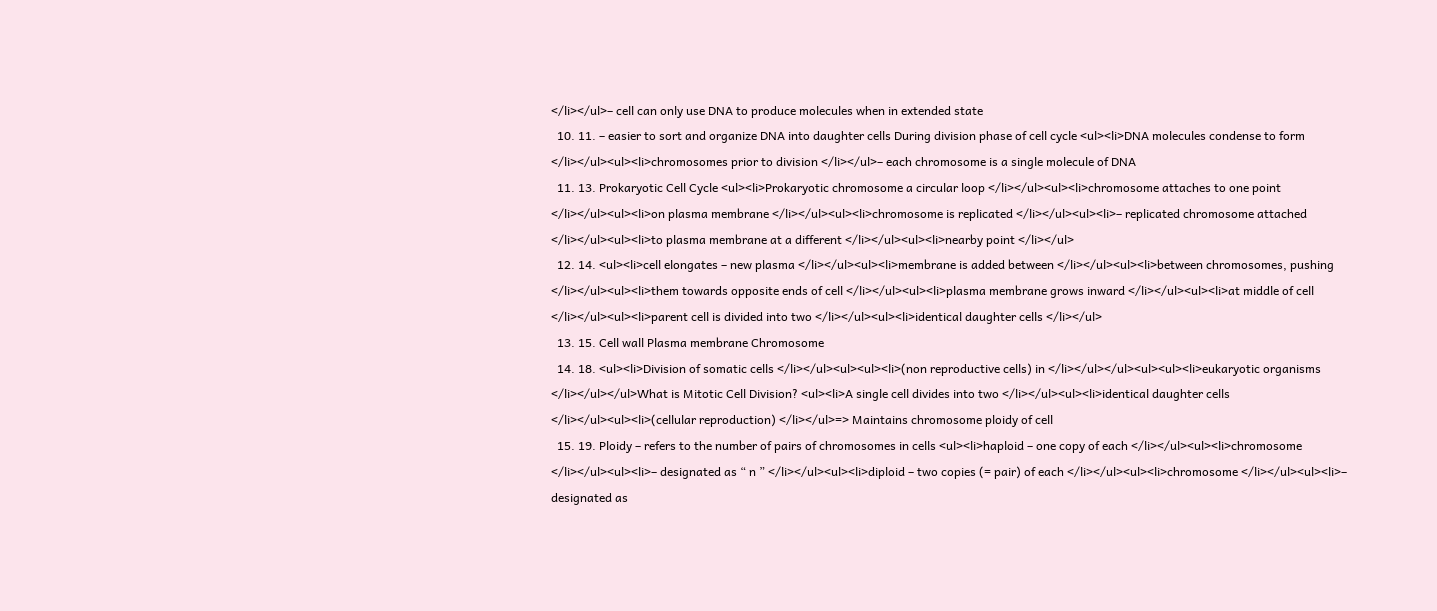</li></ul>– cell can only use DNA to produce molecules when in extended state
  10. 11. – easier to sort and organize DNA into daughter cells During division phase of cell cycle <ul><li>DNA molecules condense to form </li></ul><ul><li>chromosomes prior to division </li></ul>– each chromosome is a single molecule of DNA
  11. 13. Prokaryotic Cell Cycle <ul><li>Prokaryotic chromosome a circular loop </li></ul><ul><li>chromosome attaches to one point </li></ul><ul><li>on plasma membrane </li></ul><ul><li>chromosome is replicated </li></ul><ul><li>– replicated chromosome attached </li></ul><ul><li>to plasma membrane at a different </li></ul><ul><li>nearby point </li></ul>
  12. 14. <ul><li>cell elongates – new plasma </li></ul><ul><li>membrane is added between </li></ul><ul><li>between chromosomes, pushing </li></ul><ul><li>them towards opposite ends of cell </li></ul><ul><li>plasma membrane grows inward </li></ul><ul><li>at middle of cell </li></ul><ul><li>parent cell is divided into two </li></ul><ul><li>identical daughter cells </li></ul>
  13. 15. Cell wall Plasma membrane Chromosome
  14. 18. <ul><li>Division of somatic cells </li></ul><ul><ul><li>(non reproductive cells) in </li></ul></ul><ul><ul><li>eukaryotic organisms </li></ul></ul>What is Mitotic Cell Division? <ul><li>A single cell divides into two </li></ul><ul><li>identical daughter cells </li></ul><ul><li>(cellular reproduction) </li></ul>=> Maintains chromosome ploidy of cell
  15. 19. Ploidy – refers to the number of pairs of chromosomes in cells <ul><li>haploid – one copy of each </li></ul><ul><li>chromosome </li></ul><ul><li>– designated as “ n ” </li></ul><ul><li>diploid – two copies (= pair) of each </li></ul><ul><li>chromosome </li></ul><ul><li>– designated as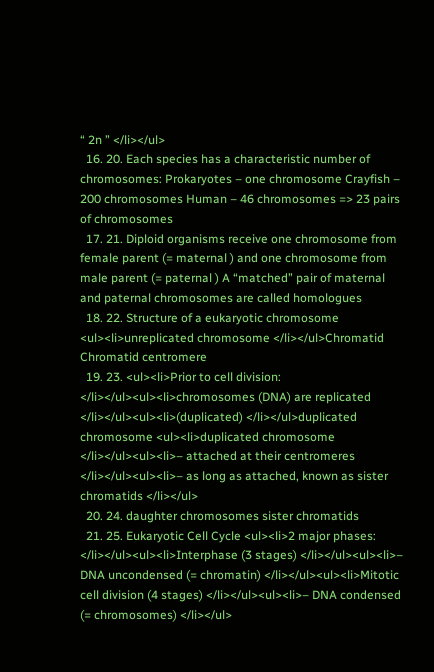“ 2n ” </li></ul>
  16. 20. Each species has a characteristic number of chromosomes: Prokaryotes – one chromosome Crayfish – 200 chromosomes Human – 46 chromosomes => 23 pairs of chromosomes
  17. 21. Diploid organisms receive one chromosome from female parent (= maternal ) and one chromosome from male parent (= paternal ) A “matched” pair of maternal and paternal chromosomes are called homologues
  18. 22. Structure of a eukaryotic chromosome <ul><li>unreplicated chromosome </li></ul>Chromatid Chromatid centromere
  19. 23. <ul><li>Prior to cell division: </li></ul><ul><li>chromosomes (DNA) are replicated </li></ul><ul><li>(duplicated) </li></ul>duplicated chromosome <ul><li>duplicated chromosome </li></ul><ul><li>– attached at their centromeres </li></ul><ul><li>– as long as attached, known as sister chromatids </li></ul>
  20. 24. daughter chromosomes sister chromatids
  21. 25. Eukaryotic Cell Cycle <ul><li>2 major phases: </li></ul><ul><li>Interphase (3 stages) </li></ul><ul><li>– DNA uncondensed (= chromatin) </li></ul><ul><li>Mitotic cell division (4 stages) </li></ul><ul><li>– DNA condensed (= chromosomes) </li></ul>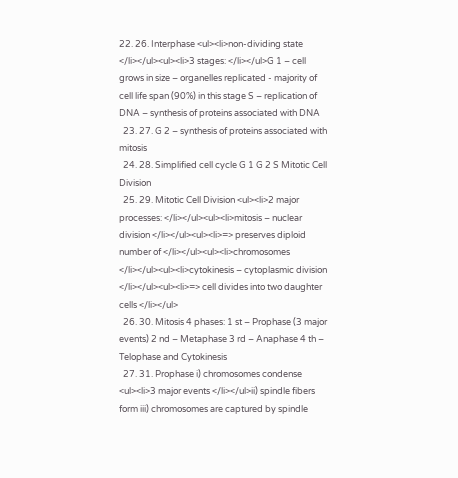22. 26. Interphase <ul><li>non-dividing state </li></ul><ul><li>3 stages: </li></ul>G 1 – cell grows in size – organelles replicated - majority of cell life span (90%) in this stage S – replication of DNA – synthesis of proteins associated with DNA
  23. 27. G 2 – synthesis of proteins associated with mitosis
  24. 28. Simplified cell cycle G 1 G 2 S Mitotic Cell Division
  25. 29. Mitotic Cell Division <ul><li>2 major processes: </li></ul><ul><li>mitosis – nuclear division </li></ul><ul><li>=> preserves diploid number of </li></ul><ul><li>chromosomes </li></ul><ul><li>cytokinesis – cytoplasmic division </li></ul><ul><li>=> cell divides into two daughter cells </li></ul>
  26. 30. Mitosis 4 phases: 1 st – Prophase (3 major events) 2 nd – Metaphase 3 rd – Anaphase 4 th – Telophase and Cytokinesis
  27. 31. Prophase i) chromosomes condense <ul><li>3 major events </li></ul>ii) spindle fibers form iii) chromosomes are captured by spindle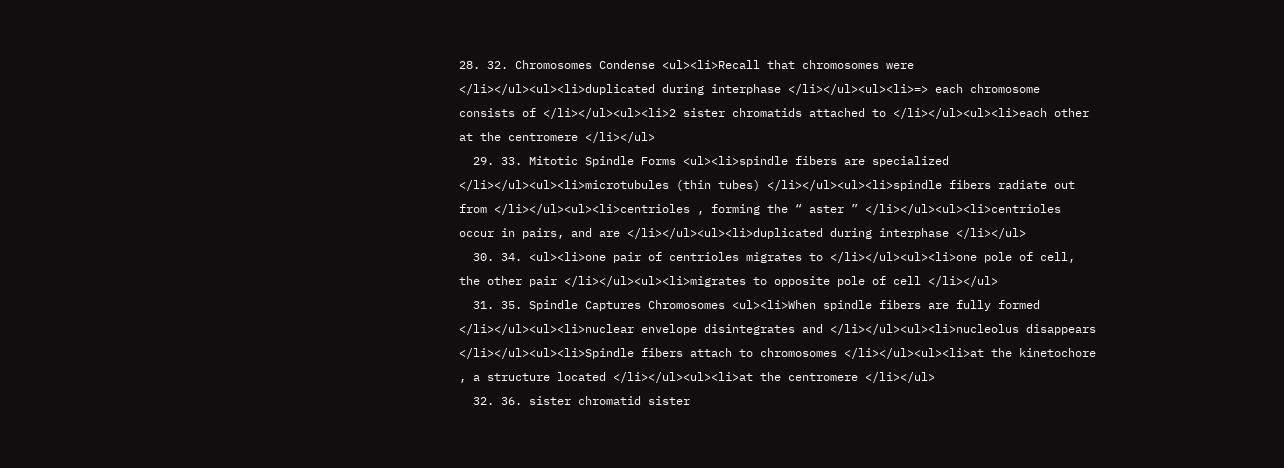28. 32. Chromosomes Condense <ul><li>Recall that chromosomes were </li></ul><ul><li>duplicated during interphase </li></ul><ul><li>=> each chromosome consists of </li></ul><ul><li>2 sister chromatids attached to </li></ul><ul><li>each other at the centromere </li></ul>
  29. 33. Mitotic Spindle Forms <ul><li>spindle fibers are specialized </li></ul><ul><li>microtubules (thin tubes) </li></ul><ul><li>spindle fibers radiate out from </li></ul><ul><li>centrioles , forming the “ aster ” </li></ul><ul><li>centrioles occur in pairs, and are </li></ul><ul><li>duplicated during interphase </li></ul>
  30. 34. <ul><li>one pair of centrioles migrates to </li></ul><ul><li>one pole of cell, the other pair </li></ul><ul><li>migrates to opposite pole of cell </li></ul>
  31. 35. Spindle Captures Chromosomes <ul><li>When spindle fibers are fully formed </li></ul><ul><li>nuclear envelope disintegrates and </li></ul><ul><li>nucleolus disappears </li></ul><ul><li>Spindle fibers attach to chromosomes </li></ul><ul><li>at the kinetochore , a structure located </li></ul><ul><li>at the centromere </li></ul>
  32. 36. sister chromatid sister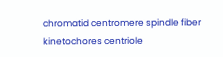chromatid centromere spindle fiber kinetochores centriole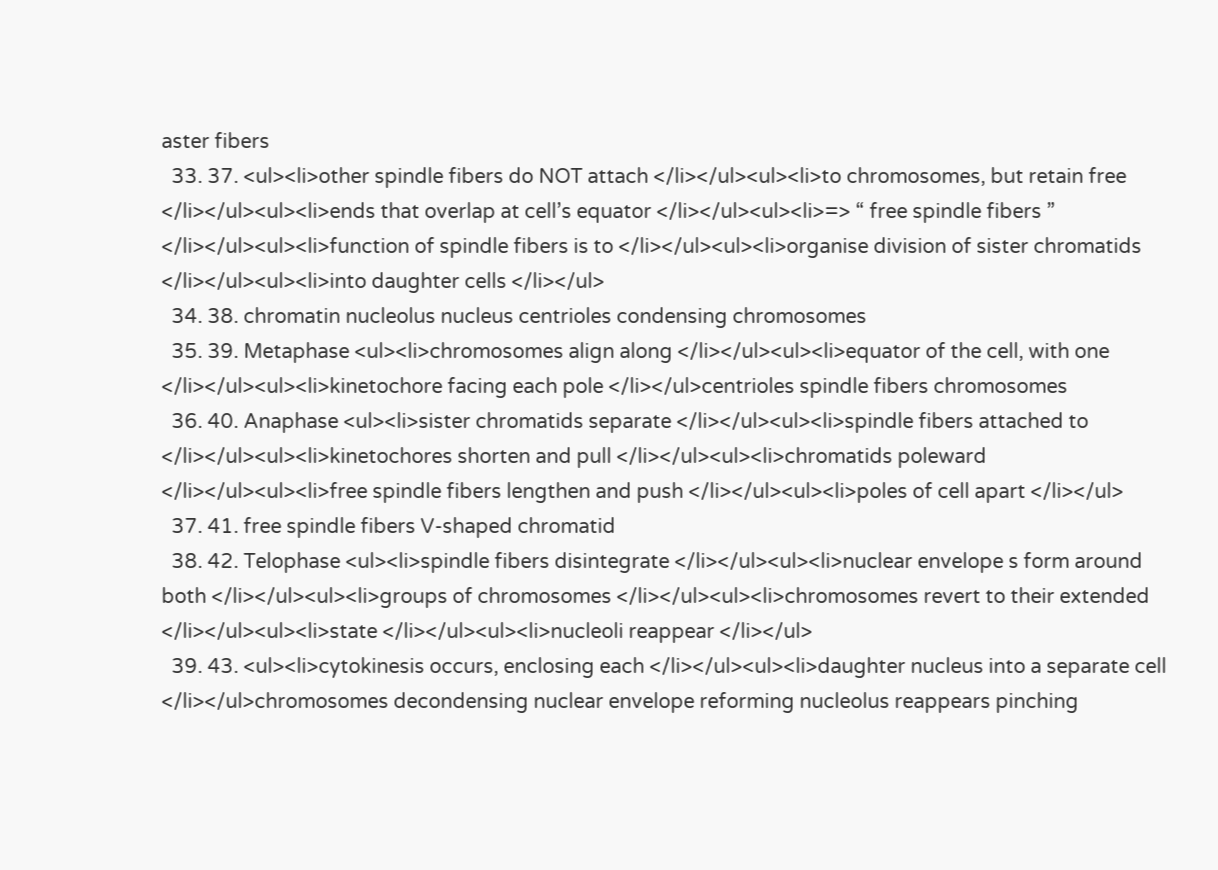aster fibers
  33. 37. <ul><li>other spindle fibers do NOT attach </li></ul><ul><li>to chromosomes, but retain free </li></ul><ul><li>ends that overlap at cell’s equator </li></ul><ul><li>=> “ free spindle fibers ” </li></ul><ul><li>function of spindle fibers is to </li></ul><ul><li>organise division of sister chromatids </li></ul><ul><li>into daughter cells </li></ul>
  34. 38. chromatin nucleolus nucleus centrioles condensing chromosomes
  35. 39. Metaphase <ul><li>chromosomes align along </li></ul><ul><li>equator of the cell, with one </li></ul><ul><li>kinetochore facing each pole </li></ul>centrioles spindle fibers chromosomes
  36. 40. Anaphase <ul><li>sister chromatids separate </li></ul><ul><li>spindle fibers attached to </li></ul><ul><li>kinetochores shorten and pull </li></ul><ul><li>chromatids poleward </li></ul><ul><li>free spindle fibers lengthen and push </li></ul><ul><li>poles of cell apart </li></ul>
  37. 41. free spindle fibers V-shaped chromatid
  38. 42. Telophase <ul><li>spindle fibers disintegrate </li></ul><ul><li>nuclear envelope s form around both </li></ul><ul><li>groups of chromosomes </li></ul><ul><li>chromosomes revert to their extended </li></ul><ul><li>state </li></ul><ul><li>nucleoli reappear </li></ul>
  39. 43. <ul><li>cytokinesis occurs, enclosing each </li></ul><ul><li>daughter nucleus into a separate cell </li></ul>chromosomes decondensing nuclear envelope reforming nucleolus reappears pinching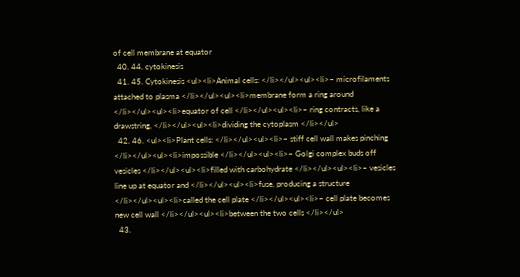of cell membrane at equator
  40. 44. cytokinesis
  41. 45. Cytokinesis <ul><li>Animal cells: </li></ul><ul><li>– microfilaments attached to plasma </li></ul><ul><li>membrane form a ring around </li></ul><ul><li>equator of cell </li></ul><ul><li>– ring contracts, like a drawstring, </li></ul><ul><li>dividing the cytoplasm </li></ul>
  42. 46. <ul><li>Plant cells: </li></ul><ul><li>– stiff cell wall makes pinching </li></ul><ul><li>impossible </li></ul><ul><li>– Golgi complex buds off vesicles </li></ul><ul><li>filled with carbohydrate </li></ul><ul><li>– vesicles line up at equator and </li></ul><ul><li>fuse, producing a structure </li></ul><ul><li>called the cell plate </li></ul><ul><li>– cell plate becomes new cell wall </li></ul><ul><li>between the two cells </li></ul>
  43.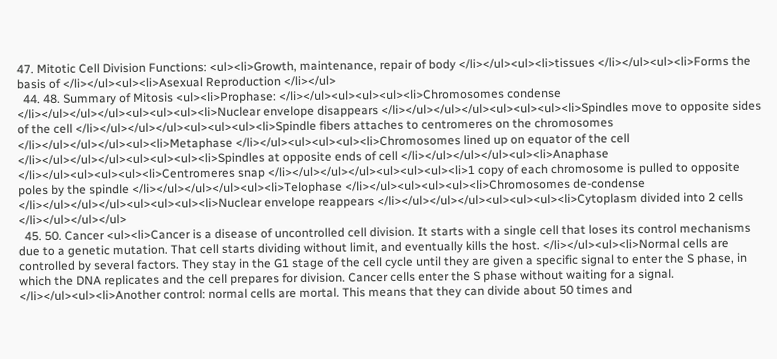47. Mitotic Cell Division Functions: <ul><li>Growth, maintenance, repair of body </li></ul><ul><li>tissues </li></ul><ul><li>Forms the basis of </li></ul><ul><li>Asexual Reproduction </li></ul>
  44. 48. Summary of Mitosis <ul><li>Prophase: </li></ul><ul><ul><ul><li>Chromosomes condense </li></ul></ul></ul><ul><ul><ul><li>Nuclear envelope disappears </li></ul></ul></ul><ul><ul><ul><li>Spindles move to opposite sides of the cell </li></ul></ul></ul><ul><ul><ul><li>Spindle fibers attaches to centromeres on the chromosomes </li></ul></ul></ul><ul><li>Metaphase </li></ul><ul><ul><ul><li>Chromosomes lined up on equator of the cell </li></ul></ul></ul><ul><ul><ul><li>Spindles at opposite ends of cell </li></ul></ul></ul><ul><li>Anaphase </li></ul><ul><ul><ul><li>Centromeres snap </li></ul></ul></ul><ul><ul><ul><li>1 copy of each chromosome is pulled to opposite poles by the spindle </li></ul></ul></ul><ul><li>Telophase </li></ul><ul><ul><ul><li>Chromosomes de-condense </li></ul></ul></ul><ul><ul><ul><li>Nuclear envelope reappears </li></ul></ul></ul><ul><ul><ul><li>Cytoplasm divided into 2 cells </li></ul></ul></ul>
  45. 50. Cancer <ul><li>Cancer is a disease of uncontrolled cell division. It starts with a single cell that loses its control mechanisms due to a genetic mutation. That cell starts dividing without limit, and eventually kills the host. </li></ul><ul><li>Normal cells are controlled by several factors. They stay in the G1 stage of the cell cycle until they are given a specific signal to enter the S phase, in which the DNA replicates and the cell prepares for division. Cancer cells enter the S phase without waiting for a signal. </li></ul><ul><li>Another control: normal cells are mortal. This means that they can divide about 50 times and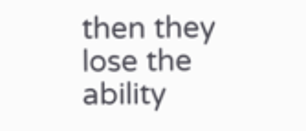then they lose the ability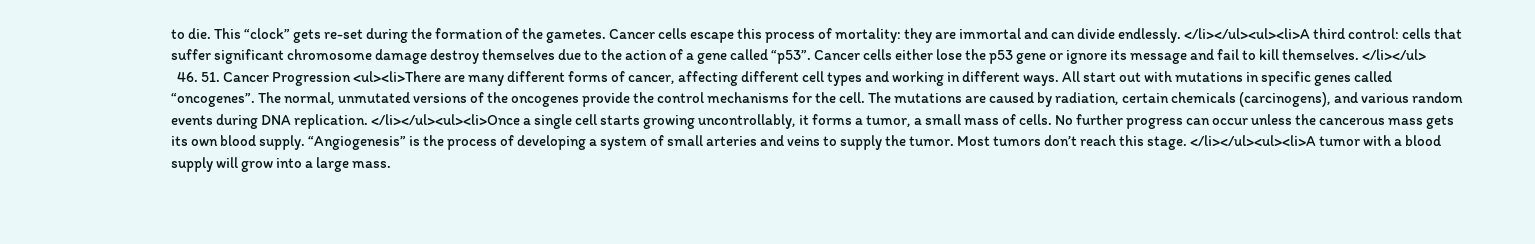to die. This “clock” gets re-set during the formation of the gametes. Cancer cells escape this process of mortality: they are immortal and can divide endlessly. </li></ul><ul><li>A third control: cells that suffer significant chromosome damage destroy themselves due to the action of a gene called “p53”. Cancer cells either lose the p53 gene or ignore its message and fail to kill themselves. </li></ul>
  46. 51. Cancer Progression <ul><li>There are many different forms of cancer, affecting different cell types and working in different ways. All start out with mutations in specific genes called “oncogenes”. The normal, unmutated versions of the oncogenes provide the control mechanisms for the cell. The mutations are caused by radiation, certain chemicals (carcinogens), and various random events during DNA replication. </li></ul><ul><li>Once a single cell starts growing uncontrollably, it forms a tumor, a small mass of cells. No further progress can occur unless the cancerous mass gets its own blood supply. “Angiogenesis” is the process of developing a system of small arteries and veins to supply the tumor. Most tumors don’t reach this stage. </li></ul><ul><li>A tumor with a blood supply will grow into a large mass.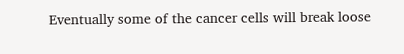Eventually some of the cancer cells will break loose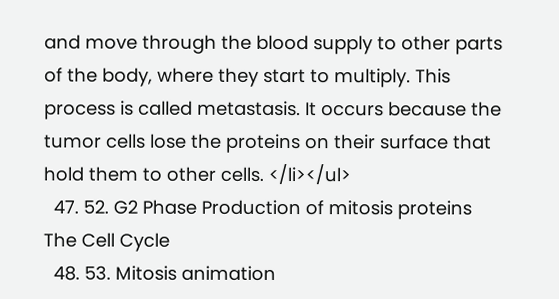and move through the blood supply to other parts of the body, where they start to multiply. This process is called metastasis. It occurs because the tumor cells lose the proteins on their surface that hold them to other cells. </li></ul>
  47. 52. G2 Phase Production of mitosis proteins The Cell Cycle
  48. 53. Mitosis animation